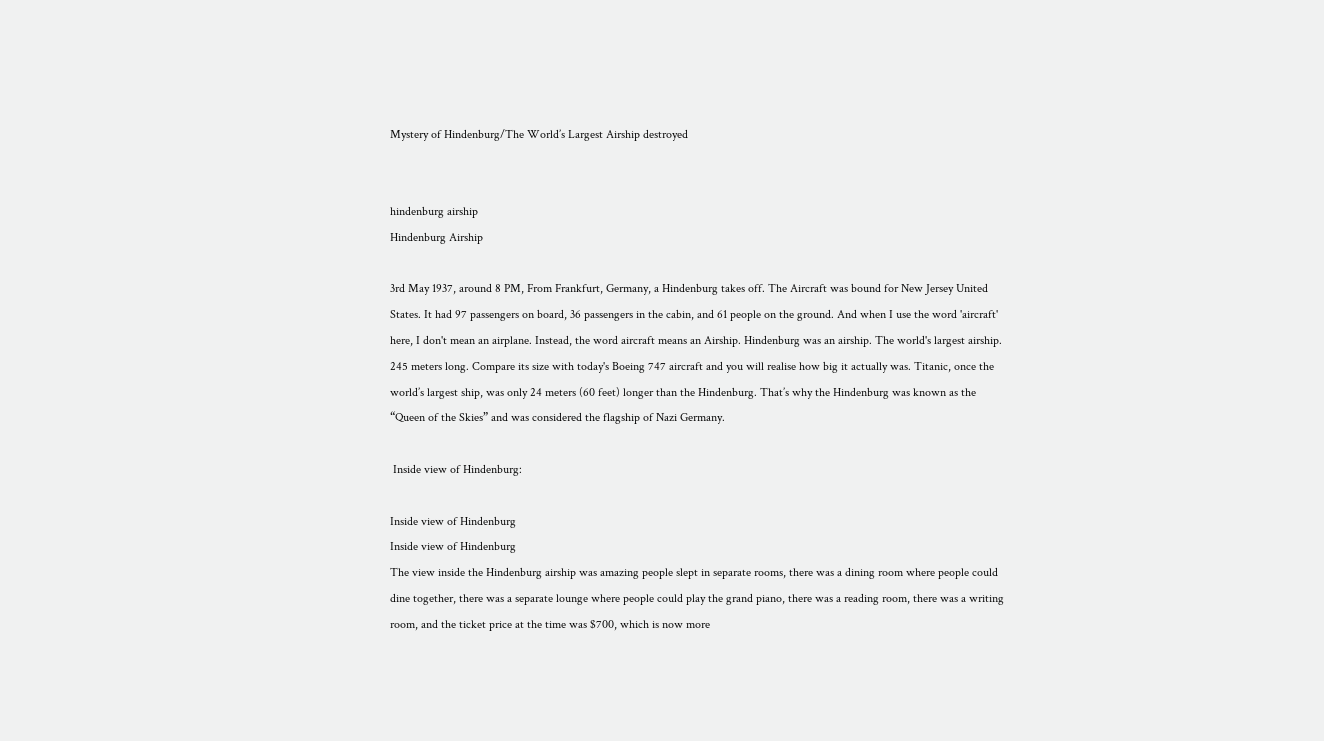Mystery of Hindenburg/The World’s Largest Airship destroyed


hindenburg airship
Hindenburg Airship

3rd May 1937, around 8 PM, From Frankfurt, Germany, a Hindenburg takes off. The Aircraft was bound for New Jersey United States. It had 97 passengers on board, 36 passengers in the cabin, and 61 people on the ground. And when I use the word 'aircraft' here, I don't mean an airplane. Instead, the word aircraft means an Airship. Hindenburg was an airship. The world's largest airship. 245 meters long. Compare its size with today's Boeing 747 aircraft and you will realise how big it actually was. Titanic, once the world’s largest ship, was only 24 meters (60 feet) longer than the Hindenburg. That’s why the Hindenburg was known as the “Queen of the Skies” and was considered the flagship of Nazi Germany.

 Inside view of Hindenburg:

Inside view of Hindenburg
Inside view of Hindenburg
The view inside the Hindenburg airship was amazing people slept in separate rooms, there was a dining room where people could dine together, there was a separate lounge where people could play the grand piano, there was a reading room, there was a writing room, and the ticket price at the time was $700, which is now more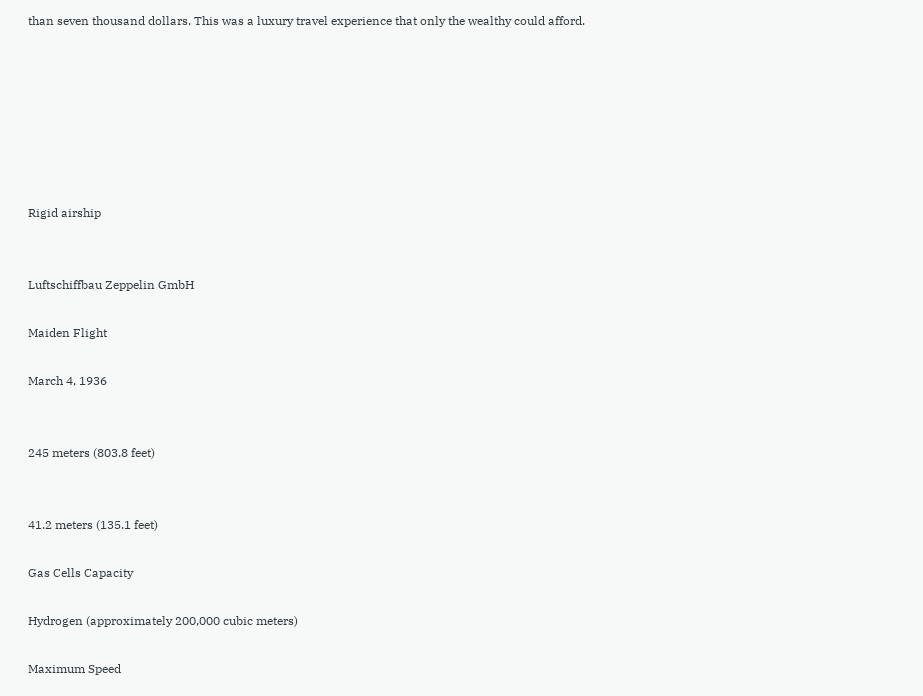than seven thousand dollars. This was a luxury travel experience that only the wealthy could afford.







Rigid airship


Luftschiffbau Zeppelin GmbH

Maiden Flight

March 4, 1936


245 meters (803.8 feet)


41.2 meters (135.1 feet)

Gas Cells Capacity

Hydrogen (approximately 200,000 cubic meters)

Maximum Speed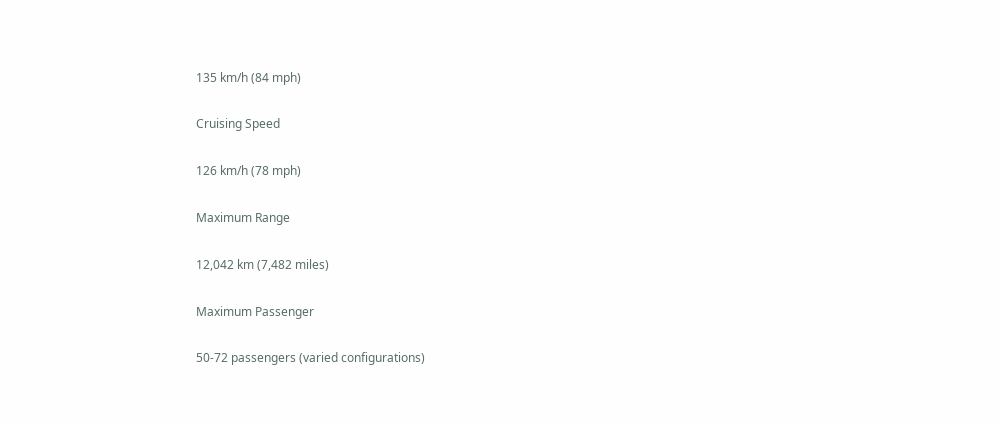135 km/h (84 mph)

Cruising Speed

126 km/h (78 mph)

Maximum Range

12,042 km (7,482 miles)

Maximum Passenger

50-72 passengers (varied configurations)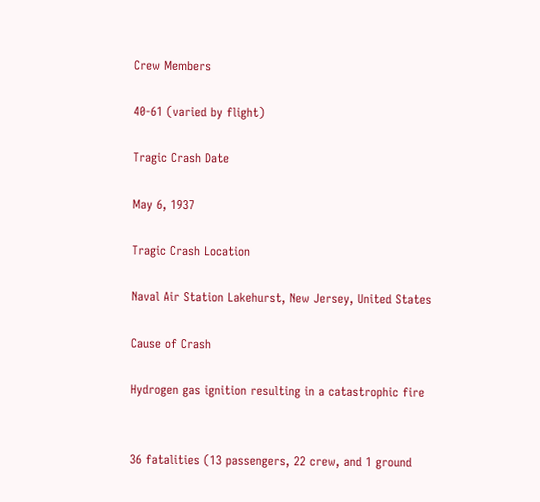Crew Members

40-61 (varied by flight)

Tragic Crash Date

May 6, 1937

Tragic Crash Location

Naval Air Station Lakehurst, New Jersey, United States

Cause of Crash

Hydrogen gas ignition resulting in a catastrophic fire


36 fatalities (13 passengers, 22 crew, and 1 ground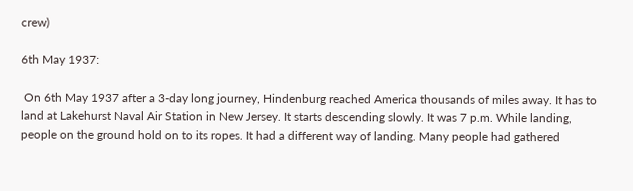crew)

6th May 1937:

 On 6th May 1937 after a 3-day long journey, Hindenburg reached America thousands of miles away. It has to land at Lakehurst Naval Air Station in New Jersey. It starts descending slowly. It was 7 p.m. While landing, people on the ground hold on to its ropes. It had a different way of landing. Many people had gathered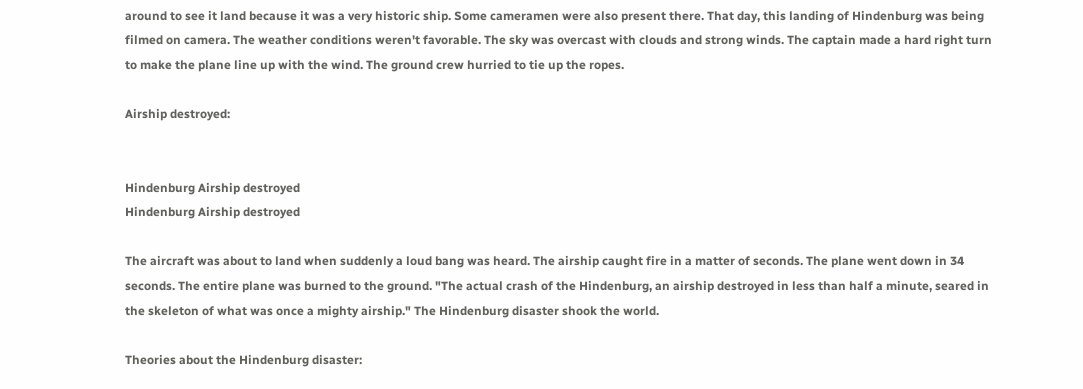around to see it land because it was a very historic ship. Some cameramen were also present there. That day, this landing of Hindenburg was being filmed on camera. The weather conditions weren't favorable. The sky was overcast with clouds and strong winds. The captain made a hard right turn to make the plane line up with the wind. The ground crew hurried to tie up the ropes.

Airship destroyed:


Hindenburg Airship destroyed
Hindenburg Airship destroyed

The aircraft was about to land when suddenly a loud bang was heard. The airship caught fire in a matter of seconds. The plane went down in 34 seconds. The entire plane was burned to the ground. "The actual crash of the Hindenburg, an airship destroyed in less than half a minute, seared in the skeleton of what was once a mighty airship." The Hindenburg disaster shook the world.

Theories about the Hindenburg disaster: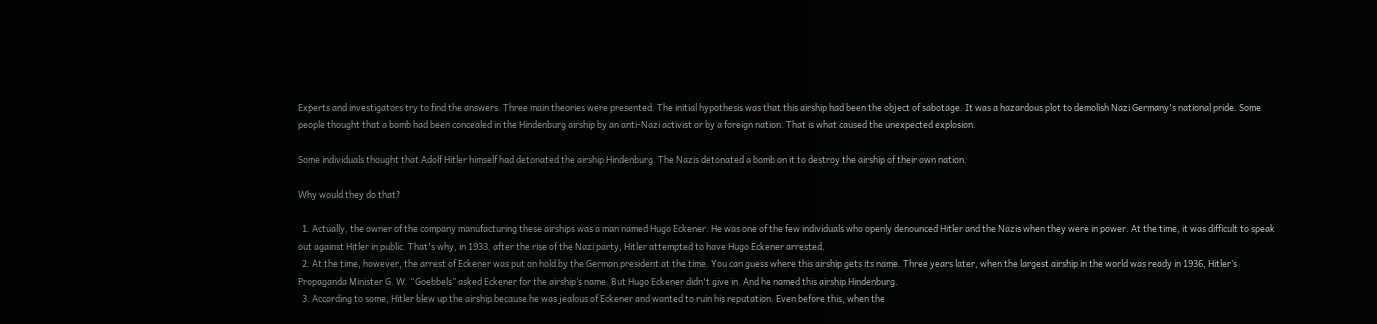Experts and investigators try to find the answers. Three main theories were presented. The initial hypothesis was that this airship had been the object of sabotage. It was a hazardous plot to demolish Nazi Germany's national pride. Some people thought that a bomb had been concealed in the Hindenburg airship by an anti-Nazi activist or by a foreign nation. That is what caused the unexpected explosion.

Some individuals thought that Adolf Hitler himself had detonated the airship Hindenburg. The Nazis detonated a bomb on it to destroy the airship of their own nation.

Why would they do that?

  1. Actually, the owner of the company manufacturing these airships was a man named Hugo Eckener. He was one of the few individuals who openly denounced Hitler and the Nazis when they were in power. At the time, it was difficult to speak out against Hitler in public. That's why, in 1933, after the rise of the Nazi party, Hitler attempted to have Hugo Eckener arrested.
  2. At the time, however, the arrest of Eckener was put on hold by the German president at the time. You can guess where this airship gets its name. Three years later, when the largest airship in the world was ready in 1936, Hitler’s Propaganda Minister G. W. “Goebbels” asked Eckener for the airship’s name. But Hugo Eckener didn't give in. And he named this airship Hindenburg.
  3. According to some, Hitler blew up the airship because he was jealous of Eckener and wanted to ruin his reputation. Even before this, when the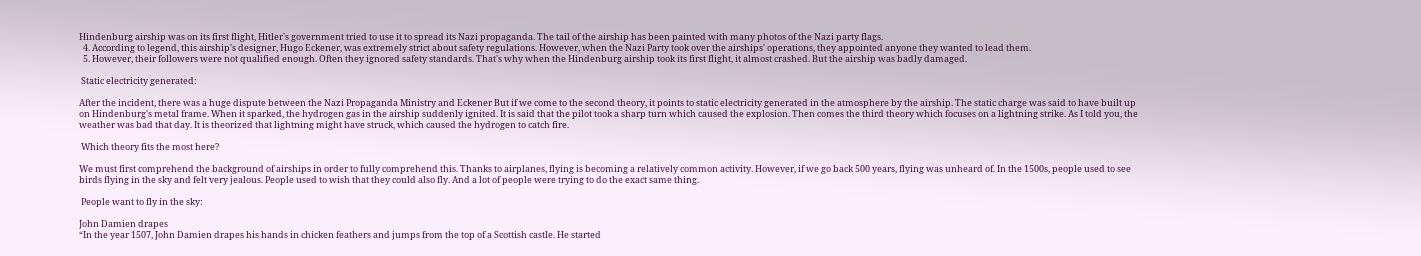Hindenburg airship was on its first flight, Hitler's government tried to use it to spread its Nazi propaganda. The tail of the airship has been painted with many photos of the Nazi party flags.
  4. According to legend, this airship's designer, Hugo Eckener, was extremely strict about safety regulations. However, when the Nazi Party took over the airships' operations, they appointed anyone they wanted to lead them.
  5. However, their followers were not qualified enough. Often they ignored safety standards. That's why when the Hindenburg airship took its first flight, it almost crashed. But the airship was badly damaged.

 Static electricity generated:

After the incident, there was a huge dispute between the Nazi Propaganda Ministry and Eckener But if we come to the second theory, it points to static electricity generated in the atmosphere by the airship. The static charge was said to have built up on Hindenburg's metal frame. When it sparked, the hydrogen gas in the airship suddenly ignited. It is said that the pilot took a sharp turn which caused the explosion. Then comes the third theory which focuses on a lightning strike. As I told you, the weather was bad that day. It is theorized that lightning might have struck, which caused the hydrogen to catch fire.

 Which theory fits the most here?

We must first comprehend the background of airships in order to fully comprehend this. Thanks to airplanes, flying is becoming a relatively common activity. However, if we go back 500 years, flying was unheard of. In the 1500s, people used to see birds flying in the sky and felt very jealous. People used to wish that they could also fly. And a lot of people were trying to do the exact same thing.

 People want to fly in the sky:

John Damien drapes
“In the year 1507, John Damien drapes his hands in chicken feathers and jumps from the top of a Scottish castle. He started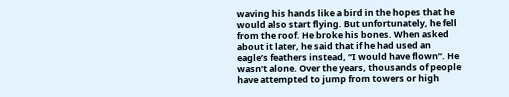waving his hands like a bird in the hopes that he would also start flying. But unfortunately, he fell from the roof. He broke his bones. When asked about it later, he said that if he had used an eagle’s feathers instead, “I would have flown”. He wasn’t alone. Over the years, thousands of people have attempted to jump from towers or high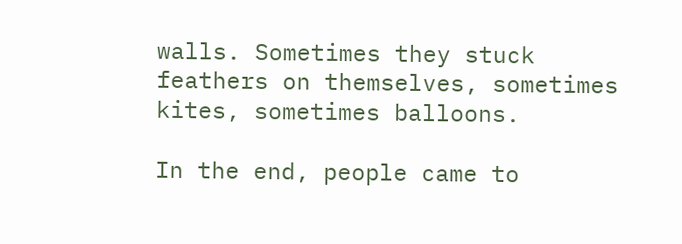walls. Sometimes they stuck feathers on themselves, sometimes kites, sometimes balloons.

In the end, people came to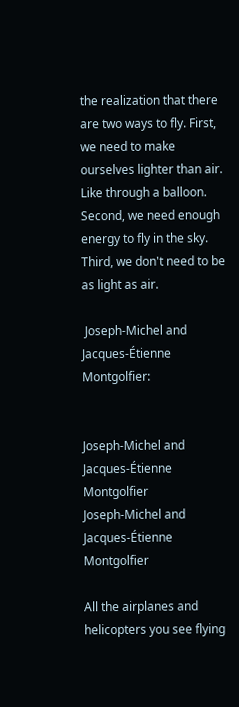the realization that there are two ways to fly. First, we need to make ourselves lighter than air. Like through a balloon. Second, we need enough energy to fly in the sky. Third, we don't need to be as light as air.

 Joseph-Michel and Jacques-Étienne Montgolfier:


Joseph-Michel and Jacques-Étienne Montgolfier
Joseph-Michel and Jacques-Étienne Montgolfier

All the airplanes and helicopters you see flying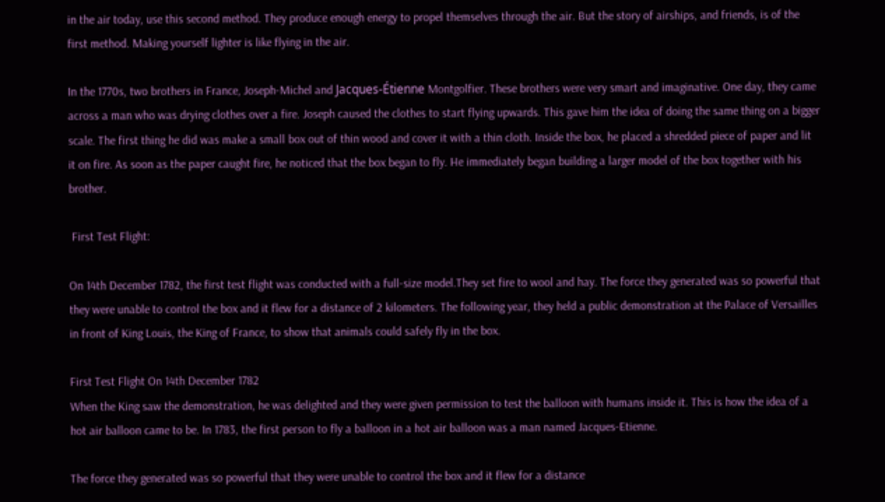in the air today, use this second method. They produce enough energy to propel themselves through the air. But the story of airships, and friends, is of the first method. Making yourself lighter is like flying in the air.

In the 1770s, two brothers in France, Joseph-Michel and Jacques-Étienne Montgolfier. These brothers were very smart and imaginative. One day, they came across a man who was drying clothes over a fire. Joseph caused the clothes to start flying upwards. This gave him the idea of doing the same thing on a bigger scale. The first thing he did was make a small box out of thin wood and cover it with a thin cloth. Inside the box, he placed a shredded piece of paper and lit it on fire. As soon as the paper caught fire, he noticed that the box began to fly. He immediately began building a larger model of the box together with his brother.

 First Test Flight:

On 14th December 1782, the first test flight was conducted with a full-size model.They set fire to wool and hay. The force they generated was so powerful that they were unable to control the box and it flew for a distance of 2 kilometers. The following year, they held a public demonstration at the Palace of Versailles in front of King Louis, the King of France, to show that animals could safely fly in the box.

First Test Flight On 14th December 1782
When the King saw the demonstration, he was delighted and they were given permission to test the balloon with humans inside it. This is how the idea of a hot air balloon came to be. In 1783, the first person to fly a balloon in a hot air balloon was a man named Jacques-Etienne.

The force they generated was so powerful that they were unable to control the box and it flew for a distance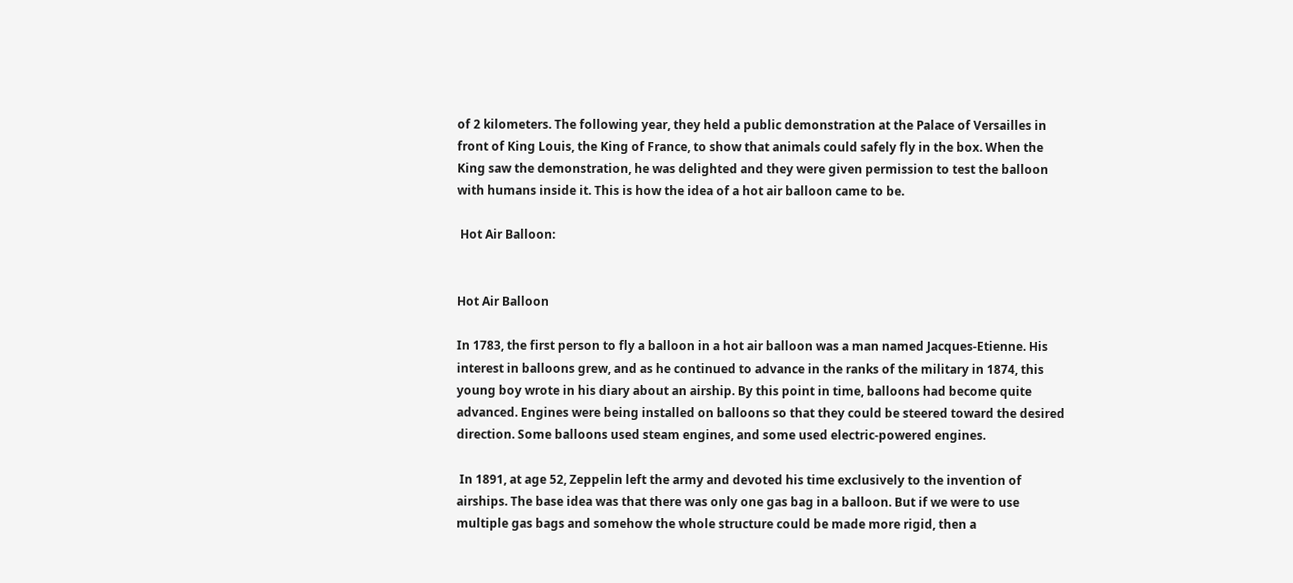of 2 kilometers. The following year, they held a public demonstration at the Palace of Versailles in front of King Louis, the King of France, to show that animals could safely fly in the box. When the King saw the demonstration, he was delighted and they were given permission to test the balloon with humans inside it. This is how the idea of a hot air balloon came to be.

 Hot Air Balloon:


Hot Air Balloon

In 1783, the first person to fly a balloon in a hot air balloon was a man named Jacques-Etienne. His interest in balloons grew, and as he continued to advance in the ranks of the military in 1874, this young boy wrote in his diary about an airship. By this point in time, balloons had become quite advanced. Engines were being installed on balloons so that they could be steered toward the desired direction. Some balloons used steam engines, and some used electric-powered engines.

 In 1891, at age 52, Zeppelin left the army and devoted his time exclusively to the invention of airships. The base idea was that there was only one gas bag in a balloon. But if we were to use multiple gas bags and somehow the whole structure could be made more rigid, then a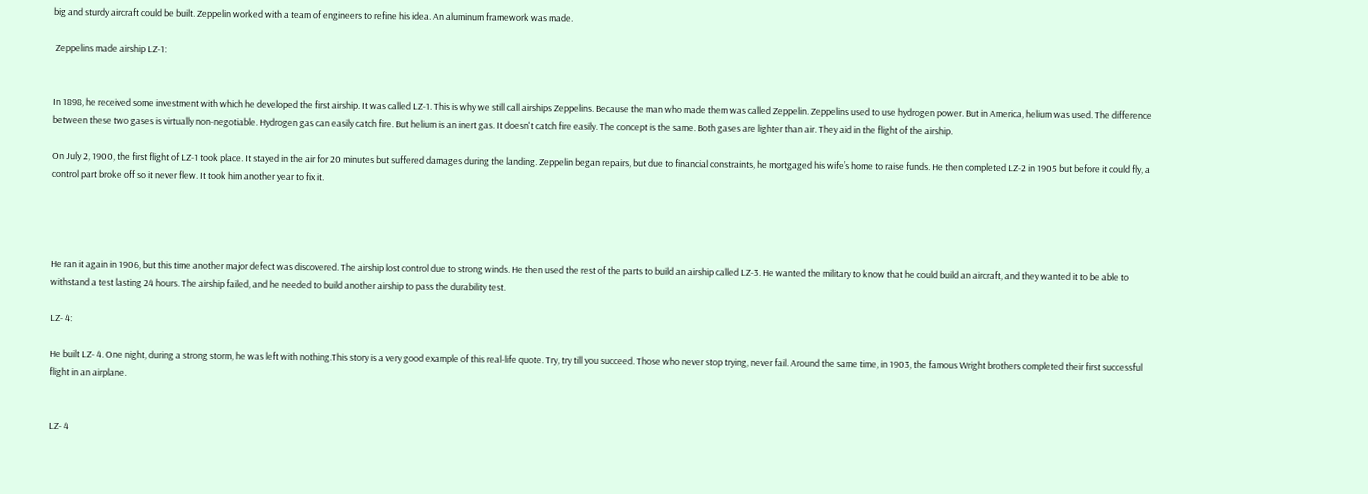big and sturdy aircraft could be built. Zeppelin worked with a team of engineers to refine his idea. An aluminum framework was made.

 Zeppelins made airship LZ-1:


In 1898, he received some investment with which he developed the first airship. It was called LZ-1. This is why we still call airships Zeppelins. Because the man who made them was called Zeppelin. Zeppelins used to use hydrogen power. But in America, helium was used. The difference between these two gases is virtually non-negotiable. Hydrogen gas can easily catch fire. But helium is an inert gas. It doesn't catch fire easily. The concept is the same. Both gases are lighter than air. They aid in the flight of the airship.

On July 2, 1900, the first flight of LZ-1 took place. It stayed in the air for 20 minutes but suffered damages during the landing. Zeppelin began repairs, but due to financial constraints, he mortgaged his wife’s home to raise funds. He then completed LZ-2 in 1905 but before it could fly, a control part broke off so it never flew. It took him another year to fix it.




He ran it again in 1906, but this time another major defect was discovered. The airship lost control due to strong winds. He then used the rest of the parts to build an airship called LZ-3. He wanted the military to know that he could build an aircraft, and they wanted it to be able to withstand a test lasting 24 hours. The airship failed, and he needed to build another airship to pass the durability test.

LZ- 4:

He built LZ- 4. One night, during a strong storm, he was left with nothing.This story is a very good example of this real-life quote. Try, try till you succeed. Those who never stop trying, never fail. Around the same time, in 1903, the famous Wright brothers completed their first successful flight in an airplane.


LZ- 4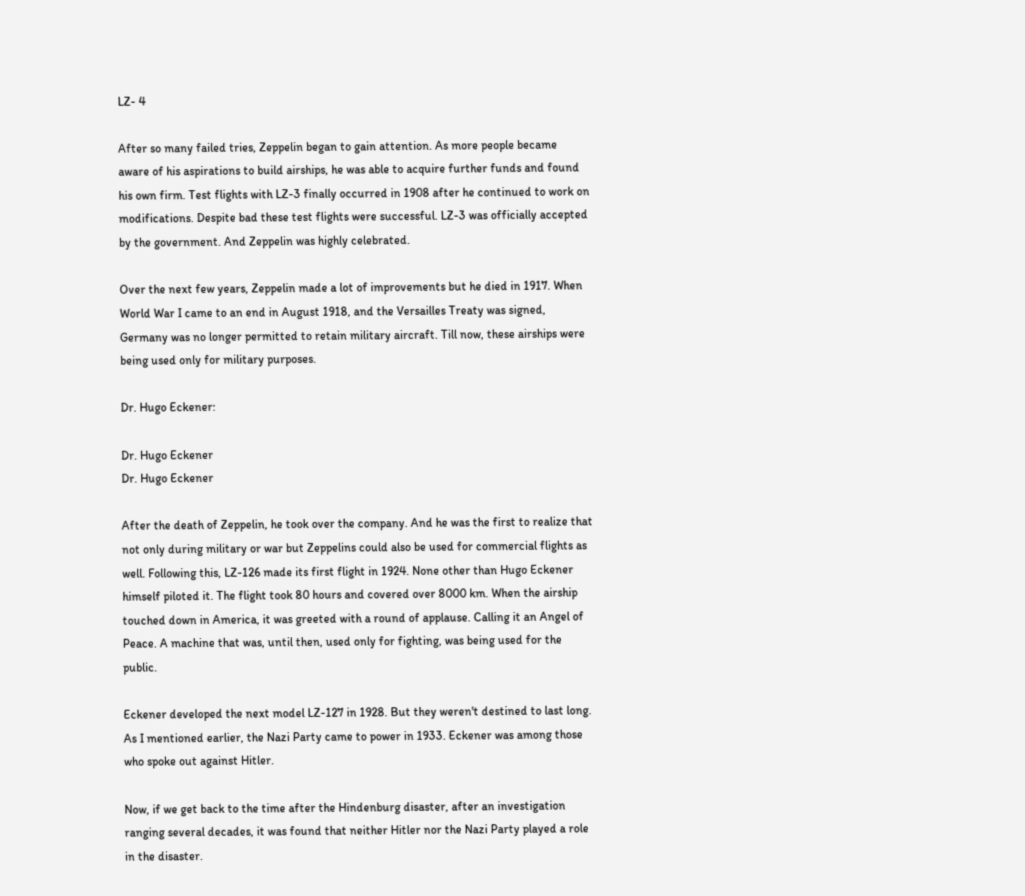LZ- 4

After so many failed tries, Zeppelin began to gain attention. As more people became aware of his aspirations to build airships, he was able to acquire further funds and found his own firm. Test flights with LZ-3 finally occurred in 1908 after he continued to work on modifications. Despite bad these test flights were successful. LZ-3 was officially accepted by the government. And Zeppelin was highly celebrated.

Over the next few years, Zeppelin made a lot of improvements but he died in 1917. When World War I came to an end in August 1918, and the Versailles Treaty was signed, Germany was no longer permitted to retain military aircraft. Till now, these airships were being used only for military purposes.

Dr. Hugo Eckener:

Dr. Hugo Eckener
Dr. Hugo Eckener

After the death of Zeppelin, he took over the company. And he was the first to realize that not only during military or war but Zeppelins could also be used for commercial flights as well. Following this, LZ-126 made its first flight in 1924. None other than Hugo Eckener himself piloted it. The flight took 80 hours and covered over 8000 km. When the airship touched down in America, it was greeted with a round of applause. Calling it an Angel of Peace. A machine that was, until then, used only for fighting, was being used for the public.

Eckener developed the next model LZ-127 in 1928. But they weren't destined to last long. As I mentioned earlier, the Nazi Party came to power in 1933. Eckener was among those who spoke out against Hitler.

Now, if we get back to the time after the Hindenburg disaster, after an investigation ranging several decades, it was found that neither Hitler nor the Nazi Party played a role in the disaster.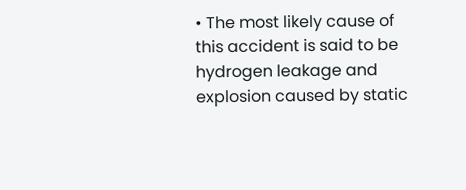• The most likely cause of this accident is said to be hydrogen leakage and explosion caused by static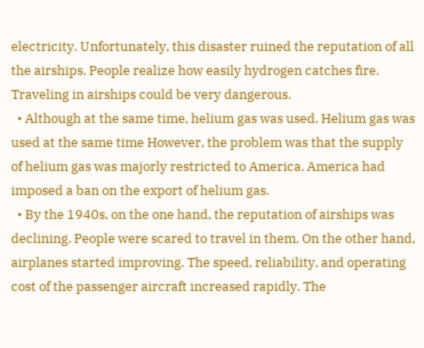electricity. Unfortunately, this disaster ruined the reputation of all the airships. People realize how easily hydrogen catches fire. Traveling in airships could be very dangerous.
  • Although at the same time, helium gas was used. Helium gas was used at the same time However, the problem was that the supply of helium gas was majorly restricted to America. America had imposed a ban on the export of helium gas.
  • By the 1940s, on the one hand, the reputation of airships was declining. People were scared to travel in them. On the other hand, airplanes started improving. The speed, reliability, and operating cost of the passenger aircraft increased rapidly. The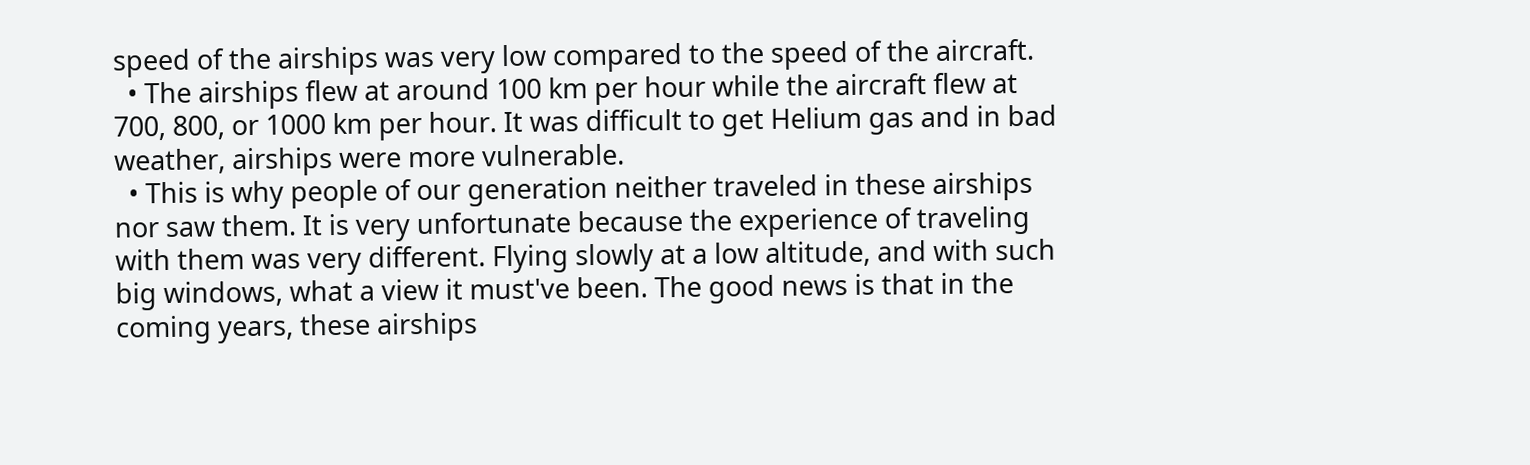speed of the airships was very low compared to the speed of the aircraft.
  • The airships flew at around 100 km per hour while the aircraft flew at 700, 800, or 1000 km per hour. It was difficult to get Helium gas and in bad weather, airships were more vulnerable.
  • This is why people of our generation neither traveled in these airships nor saw them. It is very unfortunate because the experience of traveling with them was very different. Flying slowly at a low altitude, and with such big windows, what a view it must've been. The good news is that in the coming years, these airships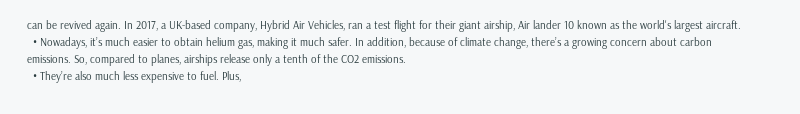can be revived again. In 2017, a UK-based company, Hybrid Air Vehicles, ran a test flight for their giant airship, Air lander 10 known as the world's largest aircraft.
  • Nowadays, it’s much easier to obtain helium gas, making it much safer. In addition, because of climate change, there’s a growing concern about carbon emissions. So, compared to planes, airships release only a tenth of the CO2 emissions.
  • They’re also much less expensive to fuel. Plus,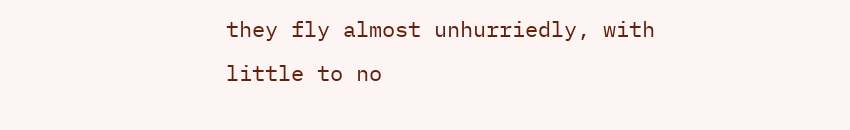they fly almost unhurriedly, with little to no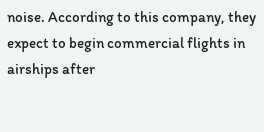noise. According to this company, they expect to begin commercial flights in airships after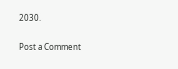2030.

Post a Comment